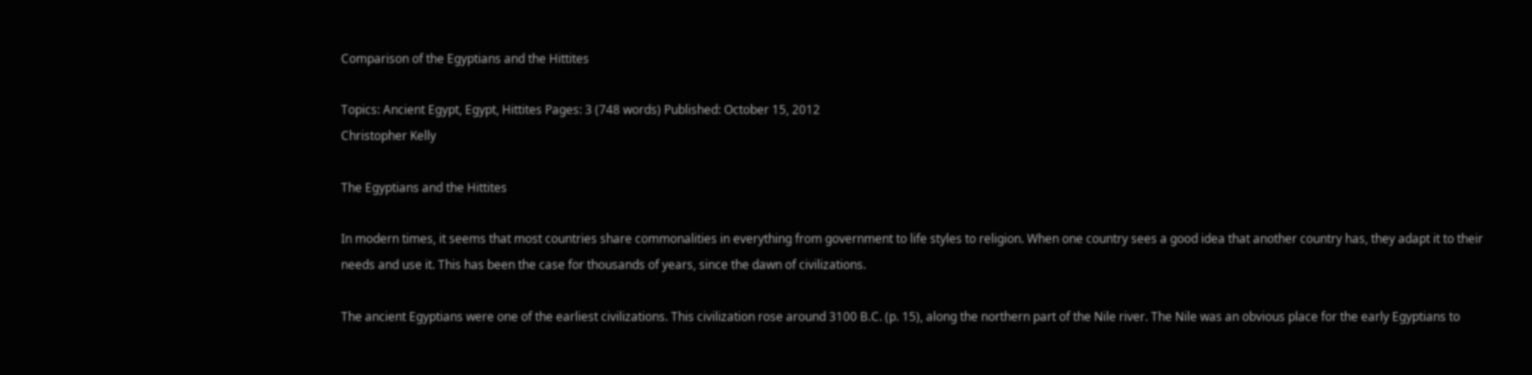Comparison of the Egyptians and the Hittites

Topics: Ancient Egypt, Egypt, Hittites Pages: 3 (748 words) Published: October 15, 2012
Christopher Kelly

The Egyptians and the Hittites

In modern times, it seems that most countries share commonalities in everything from government to life styles to religion. When one country sees a good idea that another country has, they adapt it to their needs and use it. This has been the case for thousands of years, since the dawn of civilizations.

The ancient Egyptians were one of the earliest civilizations. This civilization rose around 3100 B.C. (p. 15), along the northern part of the Nile river. The Nile was an obvious place for the early Egyptians to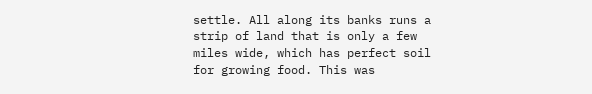settle. All along its banks runs a strip of land that is only a few miles wide, which has perfect soil for growing food. This was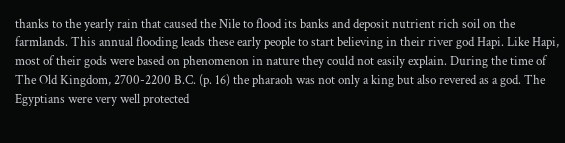thanks to the yearly rain that caused the Nile to flood its banks and deposit nutrient rich soil on the farmlands. This annual flooding leads these early people to start believing in their river god Hapi. Like Hapi, most of their gods were based on phenomenon in nature they could not easily explain. During the time of The Old Kingdom, 2700-2200 B.C. (p. 16) the pharaoh was not only a king but also revered as a god. The Egyptians were very well protected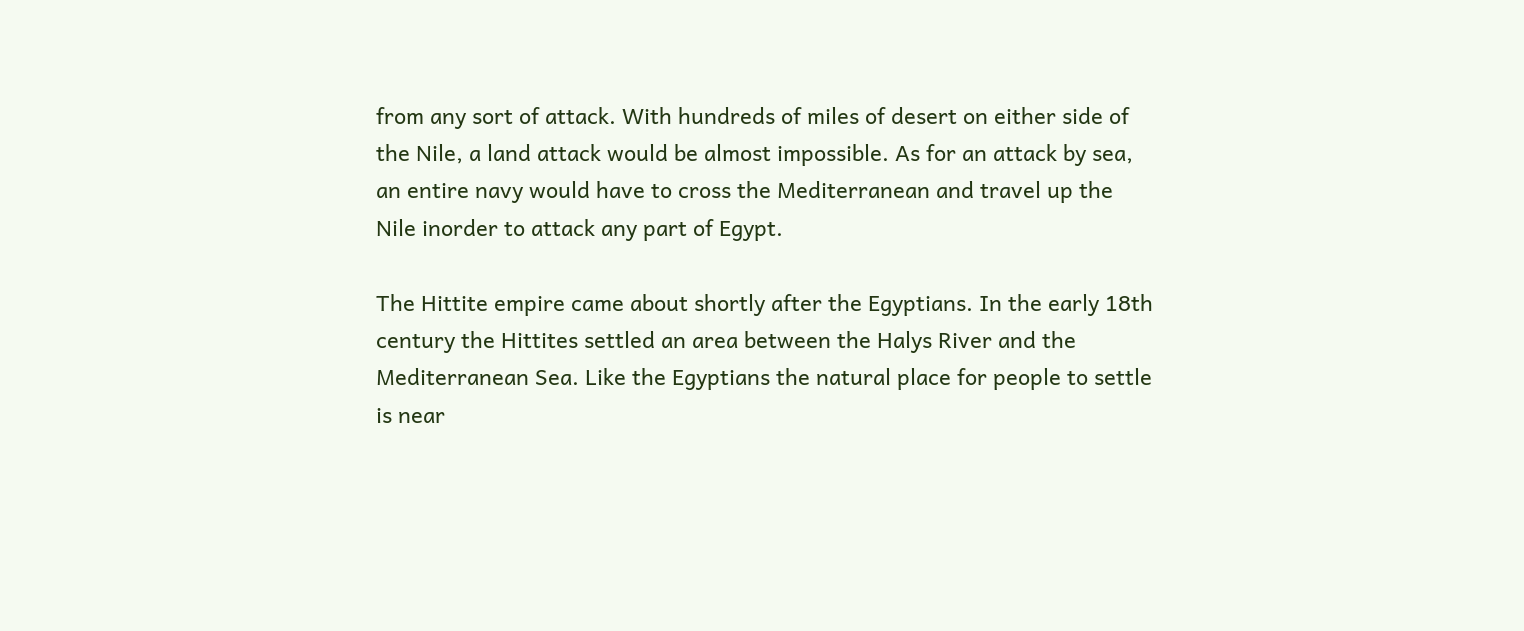from any sort of attack. With hundreds of miles of desert on either side of the Nile, a land attack would be almost impossible. As for an attack by sea, an entire navy would have to cross the Mediterranean and travel up the Nile inorder to attack any part of Egypt.

The Hittite empire came about shortly after the Egyptians. In the early 18th century the Hittites settled an area between the Halys River and the Mediterranean Sea. Like the Egyptians the natural place for people to settle is near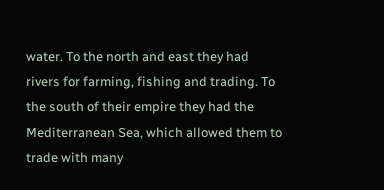water. To the north and east they had rivers for farming, fishing and trading. To the south of their empire they had the Mediterranean Sea, which allowed them to trade with many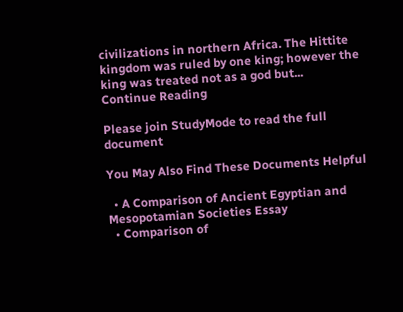civilizations in northern Africa. The Hittite kingdom was ruled by one king; however the king was treated not as a god but...
Continue Reading

Please join StudyMode to read the full document

You May Also Find These Documents Helpful

  • A Comparison of Ancient Egyptian and Mesopotamian Societies Essay
  • Comparison of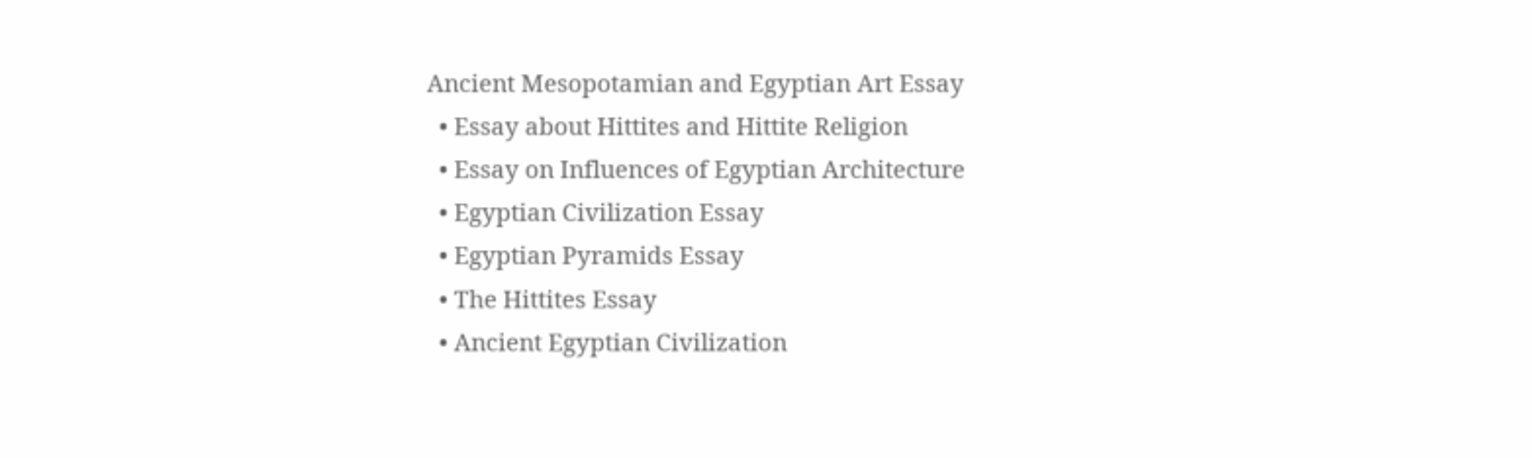Ancient Mesopotamian and Egyptian Art Essay
  • Essay about Hittites and Hittite Religion
  • Essay on Influences of Egyptian Architecture
  • Egyptian Civilization Essay
  • Egyptian Pyramids Essay
  • The Hittites Essay
  • Ancient Egyptian Civilization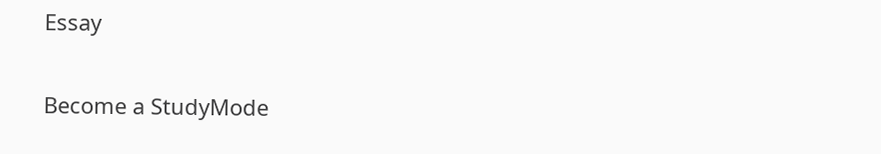Essay

Become a StudyMode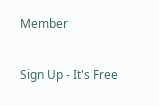Member

Sign Up - It's Free